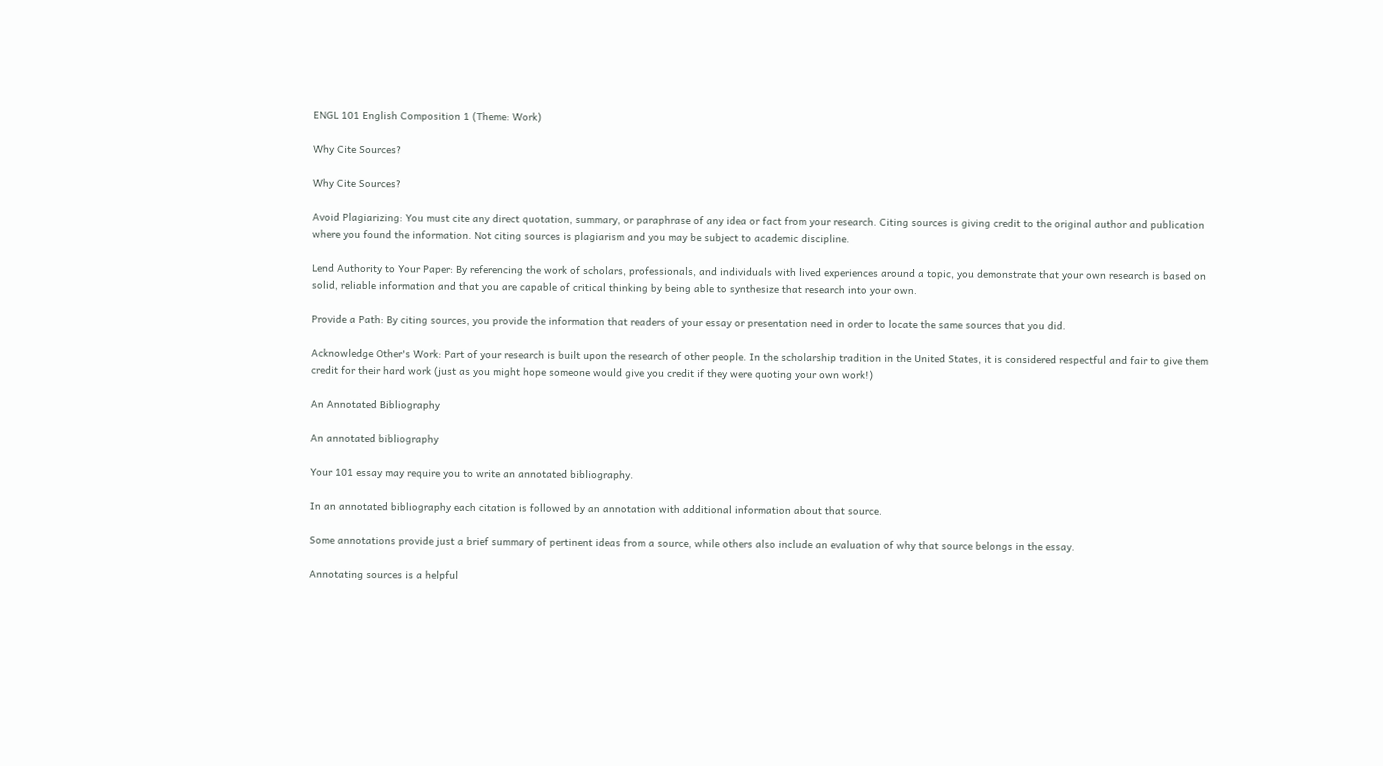ENGL 101 English Composition 1 (Theme: Work)

Why Cite Sources?

Why Cite Sources?

Avoid Plagiarizing: You must cite any direct quotation, summary, or paraphrase of any idea or fact from your research. Citing sources is giving credit to the original author and publication where you found the information. Not citing sources is plagiarism and you may be subject to academic discipline.

Lend Authority to Your Paper: By referencing the work of scholars, professionals, and individuals with lived experiences around a topic, you demonstrate that your own research is based on solid, reliable information and that you are capable of critical thinking by being able to synthesize that research into your own.

Provide a Path: By citing sources, you provide the information that readers of your essay or presentation need in order to locate the same sources that you did.

Acknowledge Other's Work: Part of your research is built upon the research of other people. In the scholarship tradition in the United States, it is considered respectful and fair to give them credit for their hard work (just as you might hope someone would give you credit if they were quoting your own work!)

An Annotated Bibliography

An annotated bibliography

Your 101 essay may require you to write an annotated bibliography.

In an annotated bibliography each citation is followed by an annotation with additional information about that source.

Some annotations provide just a brief summary of pertinent ideas from a source, while others also include an evaluation of why that source belongs in the essay.

Annotating sources is a helpful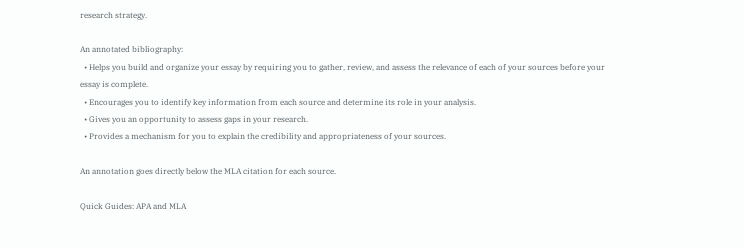research strategy.

An annotated bibliography:
  • Helps you build and organize your essay by requiring you to gather, review, and assess the relevance of each of your sources before your essay is complete.
  • Encourages you to identify key information from each source and determine its role in your analysis.
  • Gives you an opportunity to assess gaps in your research.
  • Provides a mechanism for you to explain the credibility and appropriateness of your sources.

An annotation goes directly below the MLA citation for each source.

Quick Guides: APA and MLA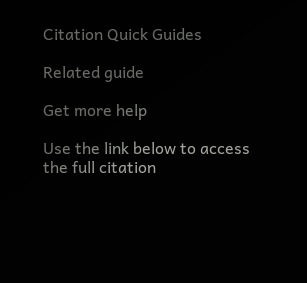Citation Quick Guides

Related guide

Get more help

Use the link below to access the full citation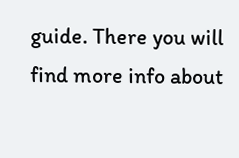guide. There you will find more info about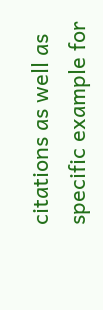citations as well as specific example for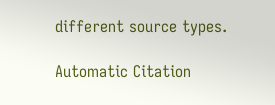different source types.

Automatic Citation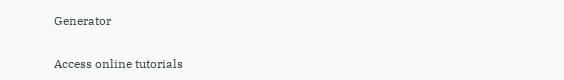Generator


Access online tutorials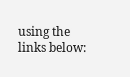using the links below: